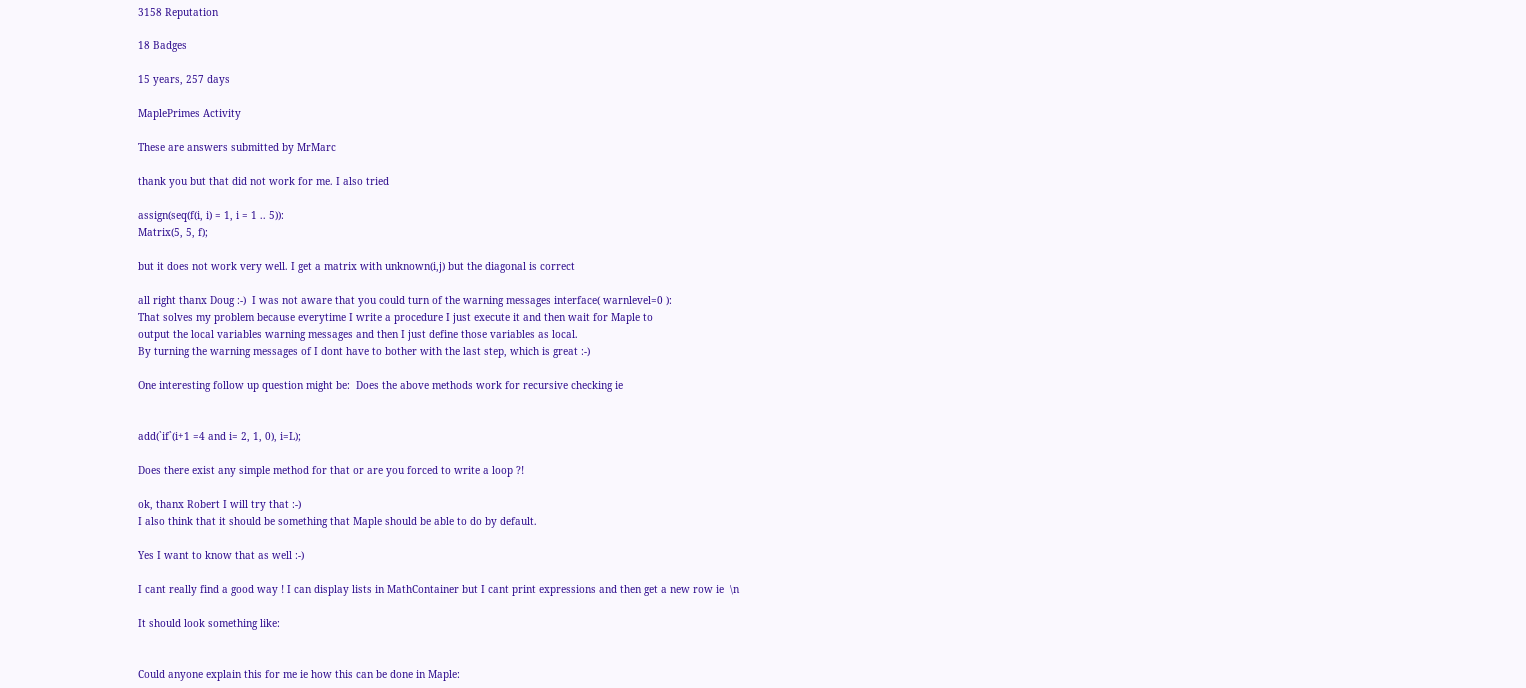3158 Reputation

18 Badges

15 years, 257 days

MaplePrimes Activity

These are answers submitted by MrMarc

thank you but that did not work for me. I also tried

assign(seq(f(i, i) = 1, i = 1 .. 5)):
Matrix(5, 5, f);

but it does not work very well. I get a matrix with unknown(i,j) but the diagonal is correct

all right thanx Doug :-)  I was not aware that you could turn of the warning messages interface( warnlevel=0 ):
That solves my problem because everytime I write a procedure I just execute it and then wait for Maple to
output the local variables warning messages and then I just define those variables as local.
By turning the warning messages of I dont have to bother with the last step, which is great :-)

One interesting follow up question might be:  Does the above methods work for recursive checking ie


add(`if`(i+1 =4 and i= 2, 1, 0), i=L);

Does there exist any simple method for that or are you forced to write a loop ?!

ok, thanx Robert I will try that :-)
I also think that it should be something that Maple should be able to do by default.

Yes I want to know that as well :-)

I cant really find a good way ! I can display lists in MathContainer but I cant print expressions and then get a new row ie  \n

It should look something like:


Could anyone explain this for me ie how this can be done in Maple: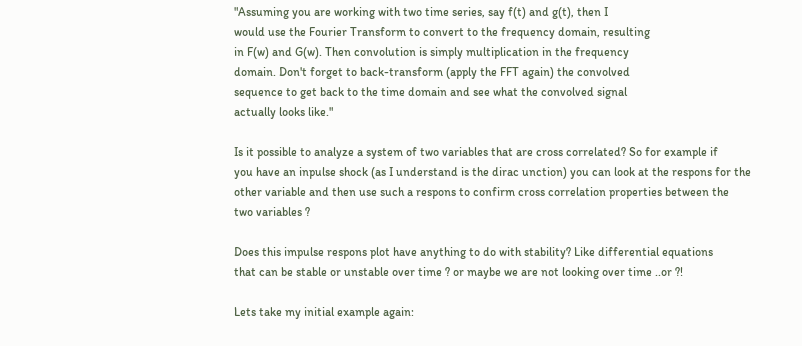"Assuming you are working with two time series, say f(t) and g(t), then I
would use the Fourier Transform to convert to the frequency domain, resulting
in F(w) and G(w). Then convolution is simply multiplication in the frequency
domain. Don't forget to back-transform (apply the FFT again) the convolved
sequence to get back to the time domain and see what the convolved signal
actually looks like."

Is it possible to analyze a system of two variables that are cross correlated? So for example if
you have an inpulse shock (as I understand is the dirac unction) you can look at the respons for the
other variable and then use such a respons to confirm cross correlation properties between the
two variables ?

Does this impulse respons plot have anything to do with stability? Like differential equations
that can be stable or unstable over time ? or maybe we are not looking over time ..or ?!

Lets take my initial example again: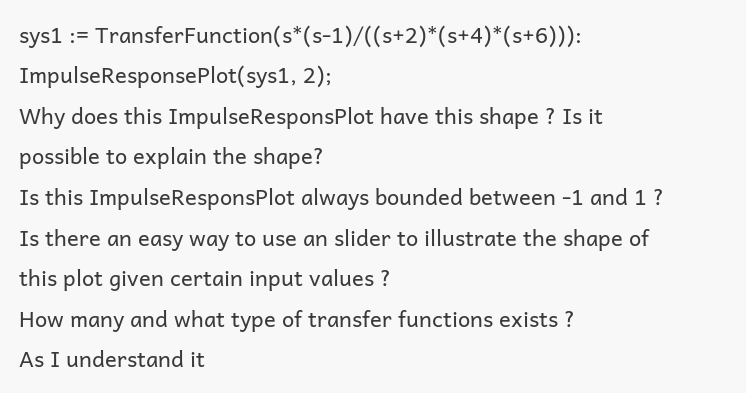sys1 := TransferFunction(s*(s-1)/((s+2)*(s+4)*(s+6))):
ImpulseResponsePlot(sys1, 2);
Why does this ImpulseResponsPlot have this shape ? Is it possible to explain the shape?
Is this ImpulseResponsPlot always bounded between -1 and 1 ?
Is there an easy way to use an slider to illustrate the shape of this plot given certain input values ?
How many and what type of transfer functions exists ?
As I understand it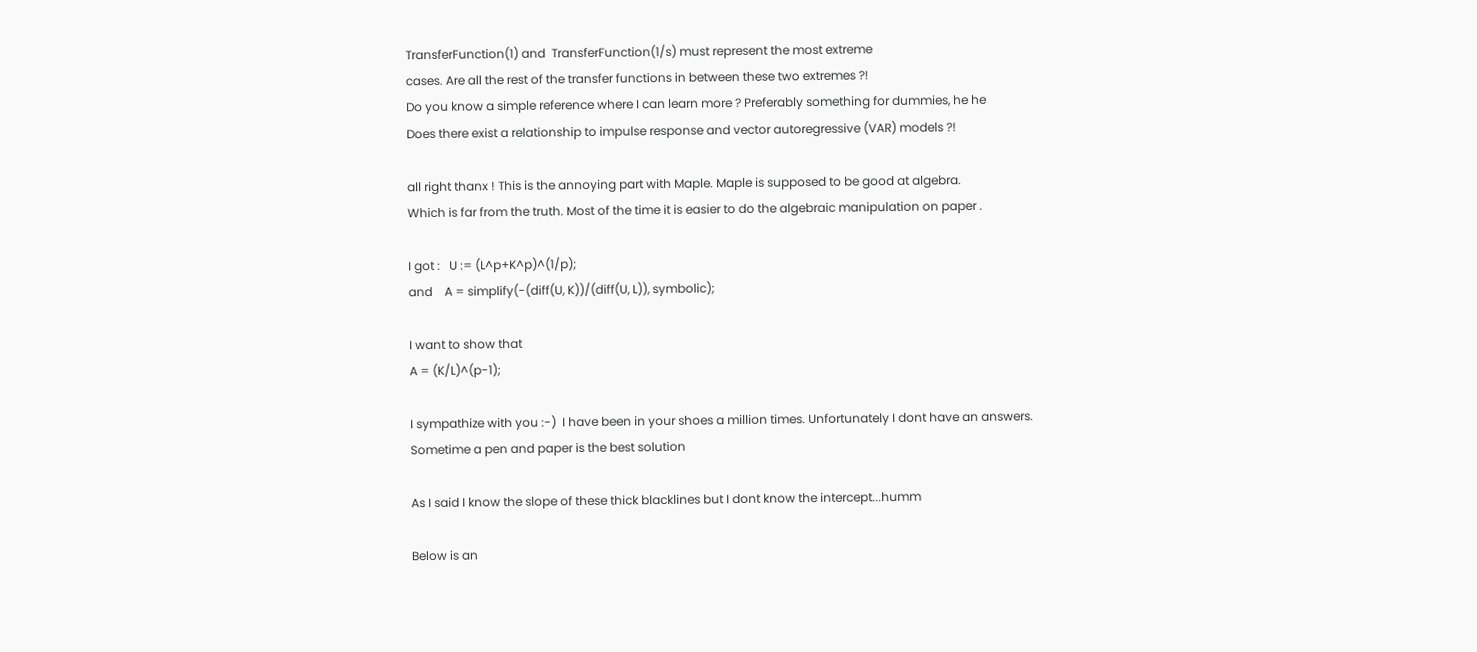TransferFunction(1) and  TransferFunction(1/s) must represent the most extreme
cases. Are all the rest of the transfer functions in between these two extremes ?!
Do you know a simple reference where I can learn more ? Preferably something for dummies, he he
Does there exist a relationship to impulse response and vector autoregressive (VAR) models ?!

all right thanx ! This is the annoying part with Maple. Maple is supposed to be good at algebra.
Which is far from the truth. Most of the time it is easier to do the algebraic manipulation on paper .

I got :   U := (L^p+K^p)^(1/p);
and    A = simplify(-(diff(U, K))/(diff(U, L)), symbolic);

I want to show that
A = (K/L)^(p-1);

I sympathize with you :-)  I have been in your shoes a million times. Unfortunately I dont have an answers.
Sometime a pen and paper is the best solution

As I said I know the slope of these thick blacklines but I dont know the intercept...humm

Below is an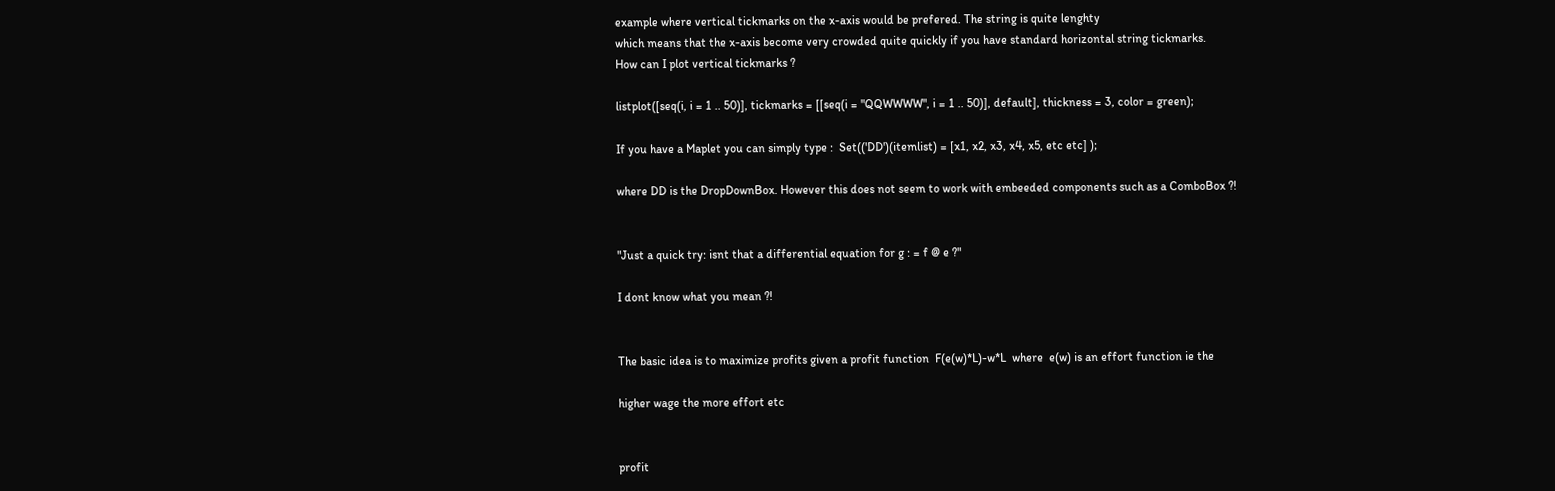example where vertical tickmarks on the x-axis would be prefered. The string is quite lenghty
which means that the x-axis become very crowded quite quickly if you have standard horizontal string tickmarks.
How can I plot vertical tickmarks ?

listplot([seq(i, i = 1 .. 50)], tickmarks = [[seq(i = "QQWWWW", i = 1 .. 50)], default], thickness = 3, color = green);

If you have a Maplet you can simply type :  Set(('DD')(itemlist) = [x1, x2, x3, x4, x5, etc etc] );

where DD is the DropDownBox. However this does not seem to work with embeeded components such as a ComboBox ?!


"Just a quick try: isnt that a differential equation for g : = f @ e ?"

I dont know what you mean ?!


The basic idea is to maximize profits given a profit function  F(e(w)*L)-w*L  where  e(w) is an effort function ie the

higher wage the more effort etc


profit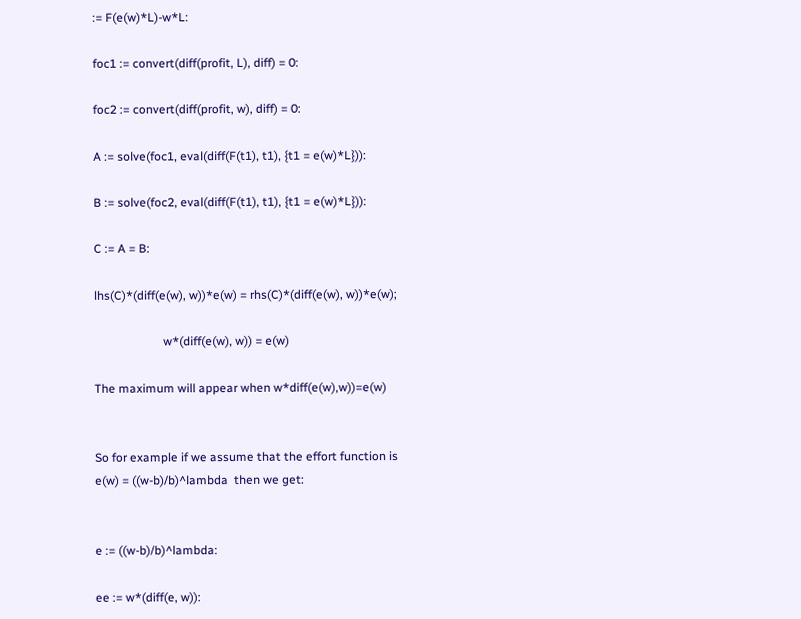:= F(e(w)*L)-w*L:

foc1 := convert(diff(profit, L), diff) = 0:

foc2 := convert(diff(profit, w), diff) = 0:

A := solve(foc1, eval(diff(F(t1), t1), {t1 = e(w)*L})):

B := solve(foc2, eval(diff(F(t1), t1), {t1 = e(w)*L})):

C := A = B:

lhs(C)*(diff(e(w), w))*e(w) = rhs(C)*(diff(e(w), w))*e(w);

                       w*(diff(e(w), w)) = e(w)

The maximum will appear when w*diff(e(w),w))=e(w)


So for example if we assume that the effort function is  e(w) = ((w-b)/b)^lambda  then we get:


e := ((w-b)/b)^lambda:

ee := w*(diff(e, w)):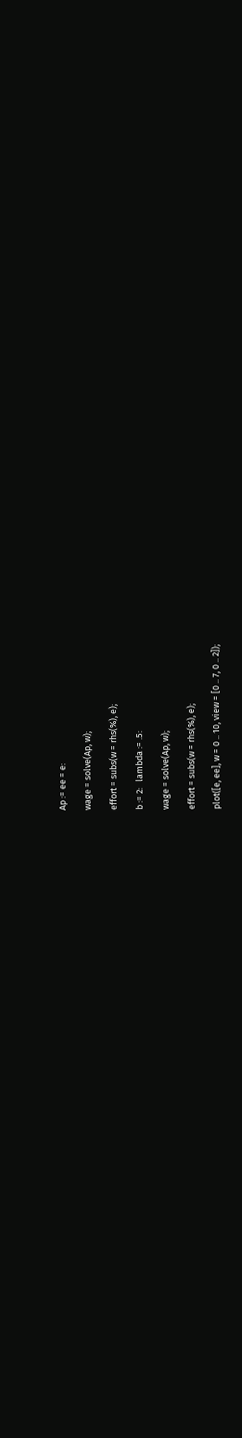Ap := ee = e:

wage = solve(Ap, w);

effort = subs(w = rhs(%), e);

b := 2:   lambda := .5:

wage = solve(Ap, w);

effort = subs(w = rhs(%), e);

plot([e, ee], w = 0 .. 10, view = [0 .. 7, 0 .. 2]);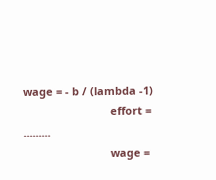wage = - b / (lambda -1)
                             effort =  .........
                             wage =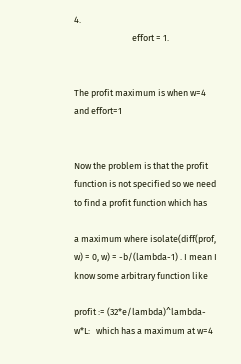4.
                             effort = 1.


The profit maximum is when w=4 and effort=1


Now the problem is that the profit function is not specified so we need to find a profit function which has

a maximum where isolate(diff(prof, w) = 0, w) = -b/(lambda-1) . I mean I know some arbitrary function like

profit := (32*e/lambda)^lambda-w*L:   which has a maximum at w=4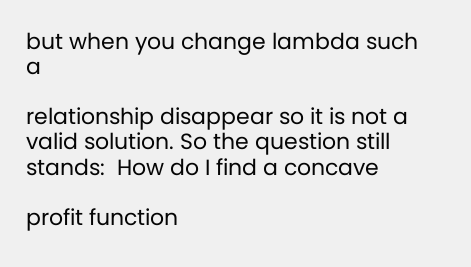but when you change lambda such a

relationship disappear so it is not a valid solution. So the question still stands:  How do I find a concave

profit function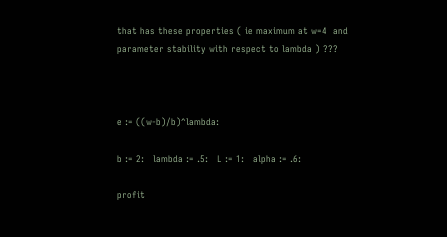that has these properties ( ie maximum at w=4  and parameter stability with respect to lambda ) ???



e := ((w-b)/b)^lambda:

b := 2:   lambda := .5:   L := 1:   alpha := .6:

profit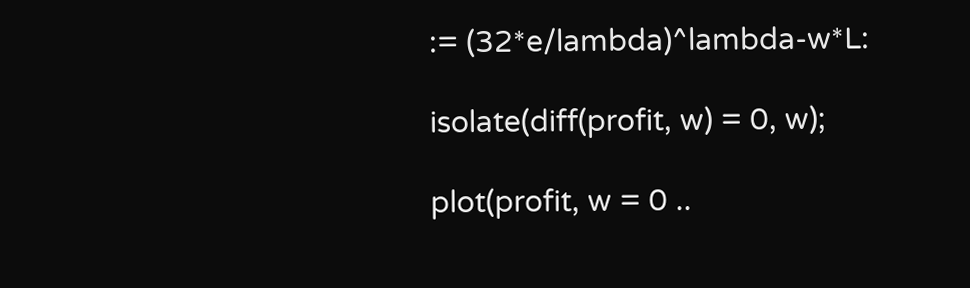:= (32*e/lambda)^lambda-w*L:

isolate(diff(profit, w) = 0, w);

plot(profit, w = 0 ..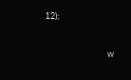12);

                               w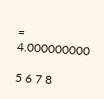= 4.000000000

5 6 7 8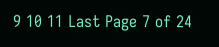9 10 11 Last Page 7 of 24